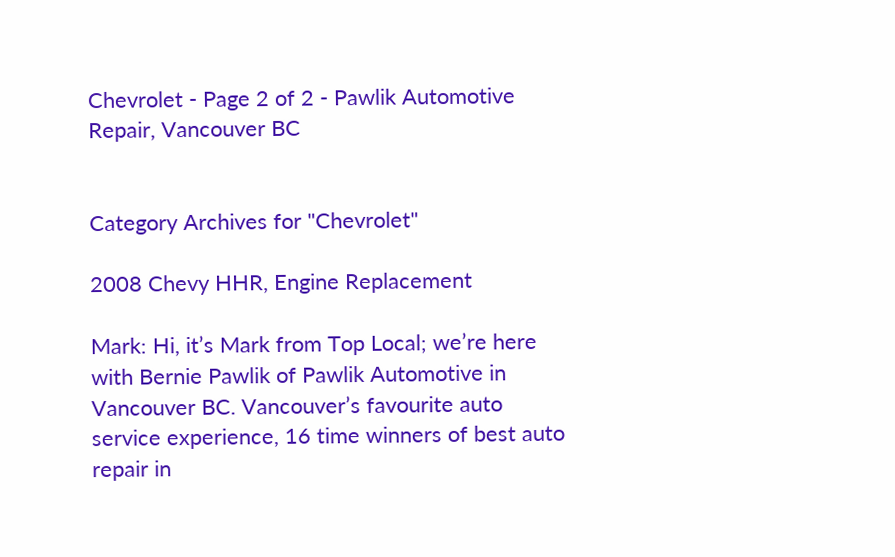Chevrolet - Page 2 of 2 - Pawlik Automotive Repair, Vancouver BC


Category Archives for "Chevrolet"

2008 Chevy HHR, Engine Replacement

Mark: Hi, it’s Mark from Top Local; we’re here with Bernie Pawlik of Pawlik Automotive in Vancouver BC. Vancouver’s favourite auto service experience, 16 time winners of best auto repair in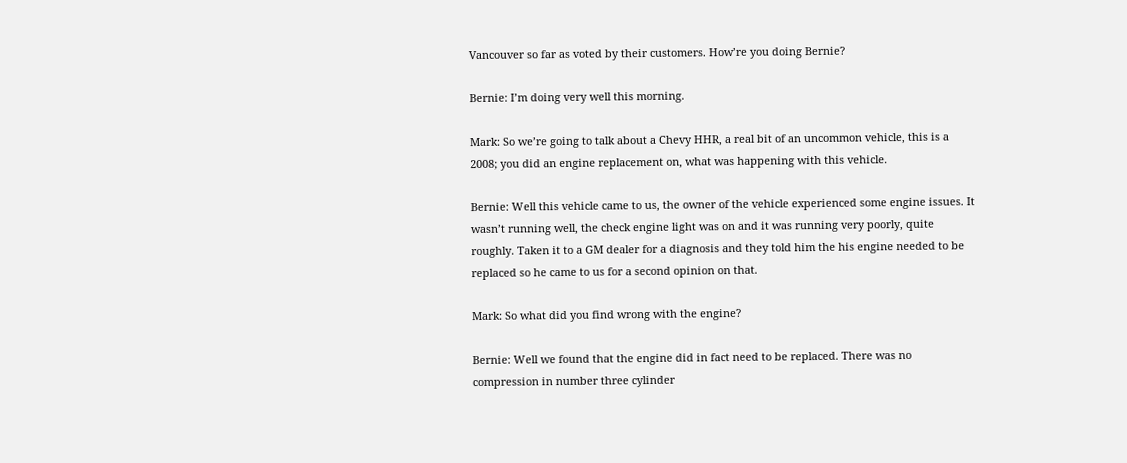Vancouver so far as voted by their customers. How’re you doing Bernie?

Bernie: I’m doing very well this morning.

Mark: So we’re going to talk about a Chevy HHR, a real bit of an uncommon vehicle, this is a 2008; you did an engine replacement on, what was happening with this vehicle.

Bernie: Well this vehicle came to us, the owner of the vehicle experienced some engine issues. It wasn’t running well, the check engine light was on and it was running very poorly, quite roughly. Taken it to a GM dealer for a diagnosis and they told him the his engine needed to be replaced so he came to us for a second opinion on that.

Mark: So what did you find wrong with the engine?

Bernie: Well we found that the engine did in fact need to be replaced. There was no compression in number three cylinder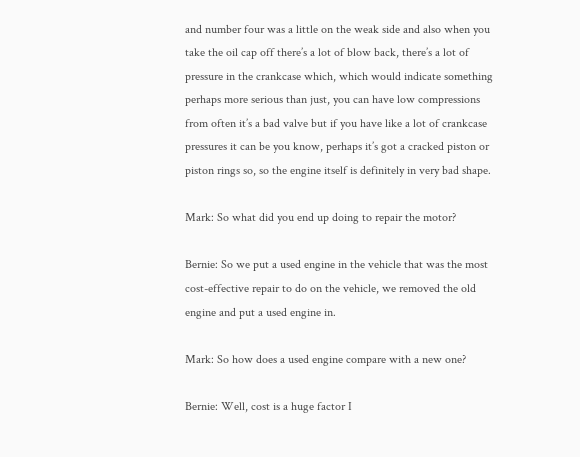and number four was a little on the weak side and also when you take the oil cap off there’s a lot of blow back, there’s a lot of pressure in the crankcase which, which would indicate something perhaps more serious than just, you can have low compressions from often it’s a bad valve but if you have like a lot of crankcase pressures it can be you know, perhaps it’s got a cracked piston or piston rings so, so the engine itself is definitely in very bad shape.

Mark: So what did you end up doing to repair the motor?

Bernie: So we put a used engine in the vehicle that was the most cost-effective repair to do on the vehicle, we removed the old engine and put a used engine in.

Mark: So how does a used engine compare with a new one?

Bernie: Well, cost is a huge factor I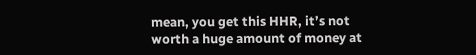mean, you get this HHR, it’s not worth a huge amount of money at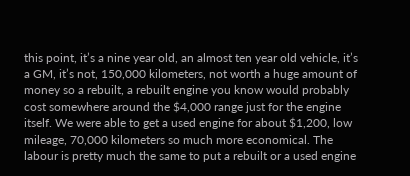this point, it’s a nine year old, an almost ten year old vehicle, it’s a GM, it’s not, 150,000 kilometers, not worth a huge amount of money so a rebuilt, a rebuilt engine you know would probably cost somewhere around the $4,000 range just for the engine itself. We were able to get a used engine for about $1,200, low mileage, 70,000 kilometers so much more economical. The labour is pretty much the same to put a rebuilt or a used engine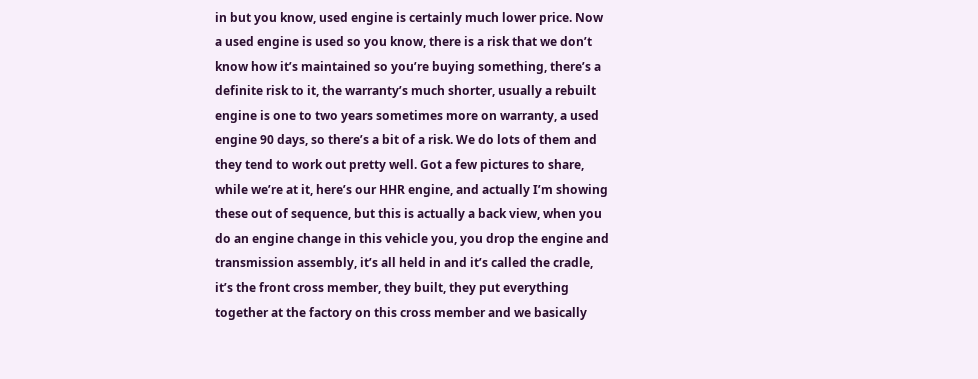in but you know, used engine is certainly much lower price. Now a used engine is used so you know, there is a risk that we don’t know how it’s maintained so you’re buying something, there’s a definite risk to it, the warranty’s much shorter, usually a rebuilt engine is one to two years sometimes more on warranty, a used engine 90 days, so there’s a bit of a risk. We do lots of them and they tend to work out pretty well. Got a few pictures to share, while we’re at it, here’s our HHR engine, and actually I’m showing these out of sequence, but this is actually a back view, when you do an engine change in this vehicle you, you drop the engine and transmission assembly, it’s all held in and it’s called the cradle, it’s the front cross member, they built, they put everything together at the factory on this cross member and we basically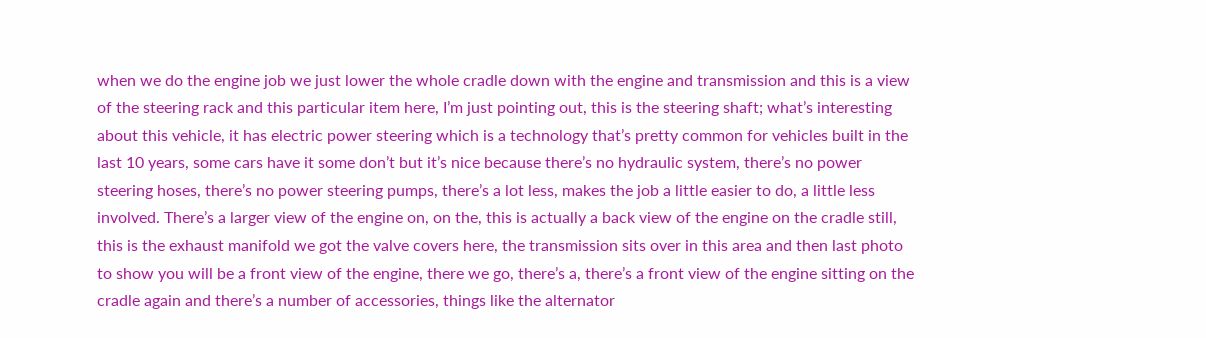when we do the engine job we just lower the whole cradle down with the engine and transmission and this is a view of the steering rack and this particular item here, I’m just pointing out, this is the steering shaft; what’s interesting about this vehicle, it has electric power steering which is a technology that’s pretty common for vehicles built in the last 10 years, some cars have it some don’t but it’s nice because there’s no hydraulic system, there’s no power steering hoses, there’s no power steering pumps, there’s a lot less, makes the job a little easier to do, a little less involved. There’s a larger view of the engine on, on the, this is actually a back view of the engine on the cradle still, this is the exhaust manifold we got the valve covers here, the transmission sits over in this area and then last photo to show you will be a front view of the engine, there we go, there’s a, there’s a front view of the engine sitting on the cradle again and there’s a number of accessories, things like the alternator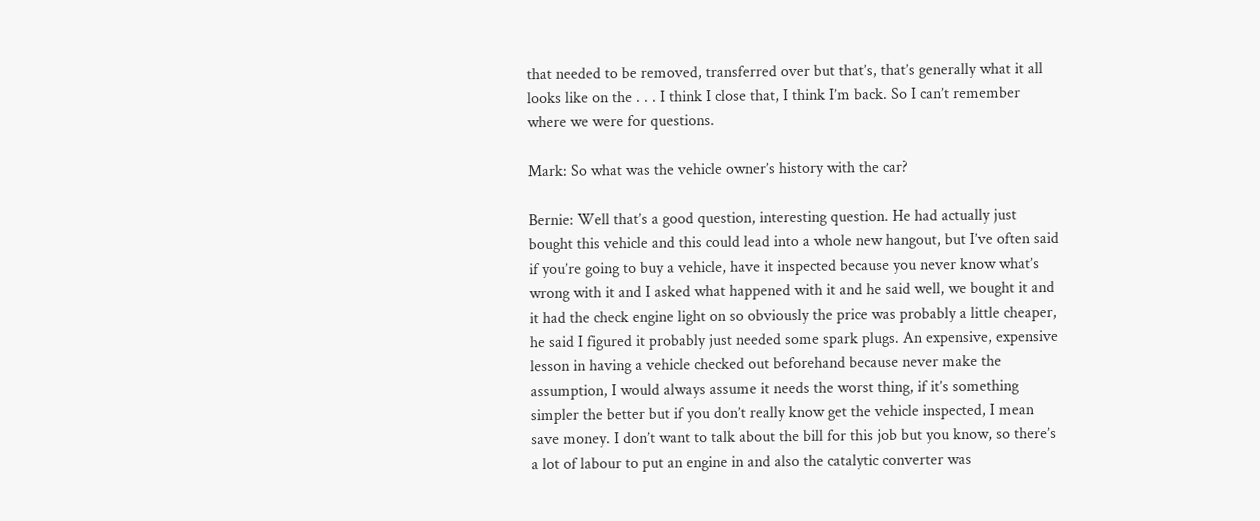that needed to be removed, transferred over but that’s, that’s generally what it all looks like on the . . . I think I close that, I think I’m back. So I can’t remember where we were for questions.

Mark: So what was the vehicle owner’s history with the car?

Bernie: Well that’s a good question, interesting question. He had actually just bought this vehicle and this could lead into a whole new hangout, but I’ve often said if you’re going to buy a vehicle, have it inspected because you never know what’s wrong with it and I asked what happened with it and he said well, we bought it and it had the check engine light on so obviously the price was probably a little cheaper, he said I figured it probably just needed some spark plugs. An expensive, expensive lesson in having a vehicle checked out beforehand because never make the assumption, I would always assume it needs the worst thing, if it’s something simpler the better but if you don’t really know get the vehicle inspected, I mean save money. I don’t want to talk about the bill for this job but you know, so there’s a lot of labour to put an engine in and also the catalytic converter was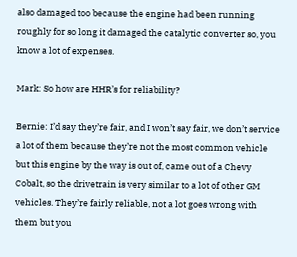also damaged too because the engine had been running roughly for so long it damaged the catalytic converter so, you know a lot of expenses.

Mark: So how are HHR’s for reliability?

Bernie: I’d say they’re fair, and I won’t say fair, we don’t service a lot of them because they’re not the most common vehicle but this engine by the way is out of, came out of a Chevy Cobalt, so the drivetrain is very similar to a lot of other GM vehicles. They’re fairly reliable, not a lot goes wrong with them but you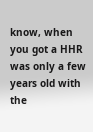know, when you got a HHR was only a few years old with the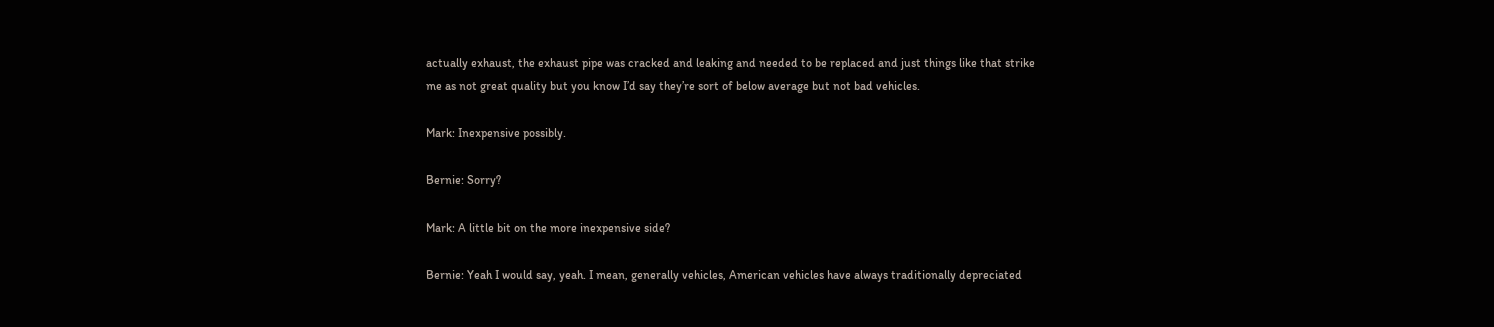actually exhaust, the exhaust pipe was cracked and leaking and needed to be replaced and just things like that strike me as not great quality but you know I’d say they’re sort of below average but not bad vehicles.

Mark: Inexpensive possibly.

Bernie: Sorry?

Mark: A little bit on the more inexpensive side?

Bernie: Yeah I would say, yeah. I mean, generally vehicles, American vehicles have always traditionally depreciated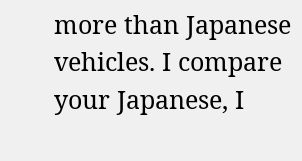more than Japanese vehicles. I compare your Japanese, I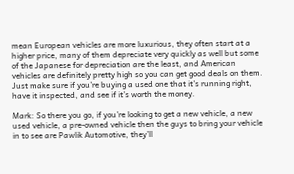mean European vehicles are more luxurious, they often start at a higher price, many of them depreciate very quickly as well but some of the Japanese for depreciation are the least, and American vehicles are definitely pretty high so you can get good deals on them. Just make sure if you’re buying a used one that it’s running right, have it inspected, and see if it’s worth the money.

Mark: So there you go, if you’re looking to get a new vehicle, a new used vehicle, a pre-owned vehicle then the guys to bring your vehicle in to see are Pawlik Automotive, they’ll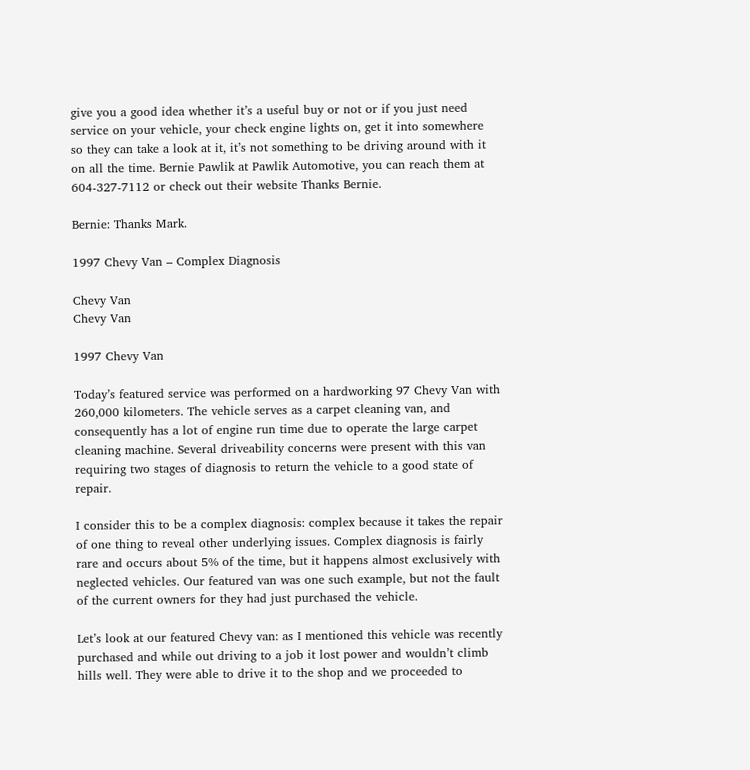give you a good idea whether it’s a useful buy or not or if you just need service on your vehicle, your check engine lights on, get it into somewhere so they can take a look at it, it’s not something to be driving around with it on all the time. Bernie Pawlik at Pawlik Automotive, you can reach them at 604-327-7112 or check out their website Thanks Bernie.

Bernie: Thanks Mark.

1997 Chevy Van – Complex Diagnosis

Chevy Van
Chevy Van

1997 Chevy Van

Today’s featured service was performed on a hardworking 97 Chevy Van with 260,000 kilometers. The vehicle serves as a carpet cleaning van, and consequently has a lot of engine run time due to operate the large carpet cleaning machine. Several driveability concerns were present with this van requiring two stages of diagnosis to return the vehicle to a good state of repair.

I consider this to be a complex diagnosis: complex because it takes the repair of one thing to reveal other underlying issues. Complex diagnosis is fairly rare and occurs about 5% of the time, but it happens almost exclusively with neglected vehicles. Our featured van was one such example, but not the fault of the current owners for they had just purchased the vehicle.

Let’s look at our featured Chevy van: as I mentioned this vehicle was recently purchased and while out driving to a job it lost power and wouldn’t climb hills well. They were able to drive it to the shop and we proceeded to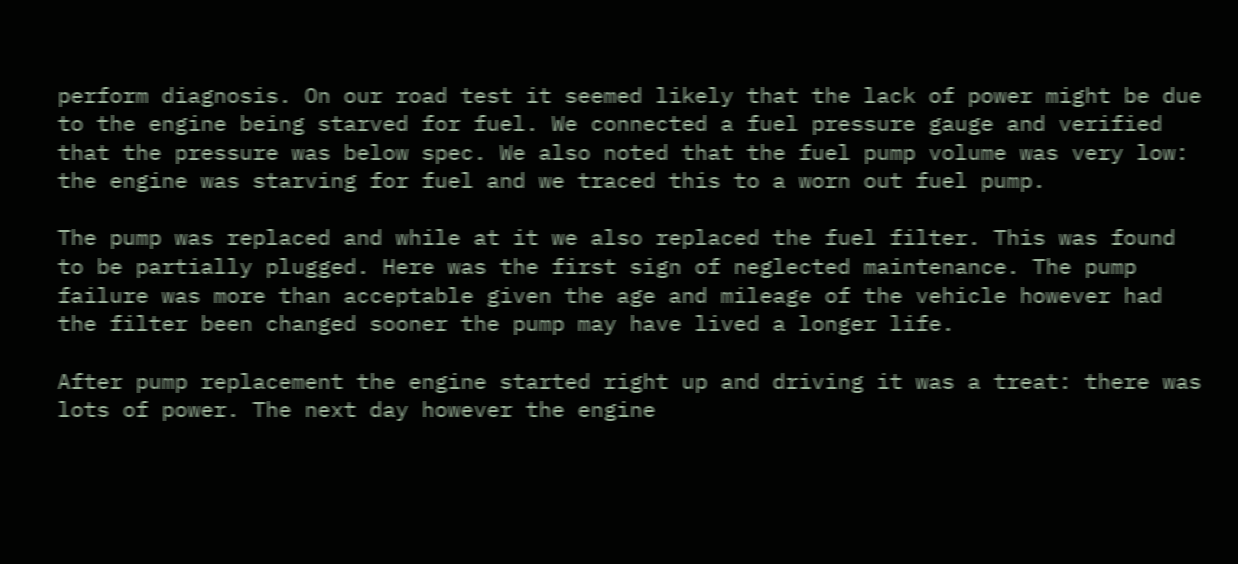perform diagnosis. On our road test it seemed likely that the lack of power might be due to the engine being starved for fuel. We connected a fuel pressure gauge and verified that the pressure was below spec. We also noted that the fuel pump volume was very low: the engine was starving for fuel and we traced this to a worn out fuel pump.

The pump was replaced and while at it we also replaced the fuel filter. This was found to be partially plugged. Here was the first sign of neglected maintenance. The pump failure was more than acceptable given the age and mileage of the vehicle however had the filter been changed sooner the pump may have lived a longer life.

After pump replacement the engine started right up and driving it was a treat: there was lots of power. The next day however the engine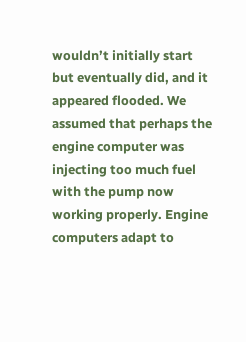wouldn’t initially start but eventually did, and it appeared flooded. We assumed that perhaps the engine computer was injecting too much fuel with the pump now working properly. Engine computers adapt to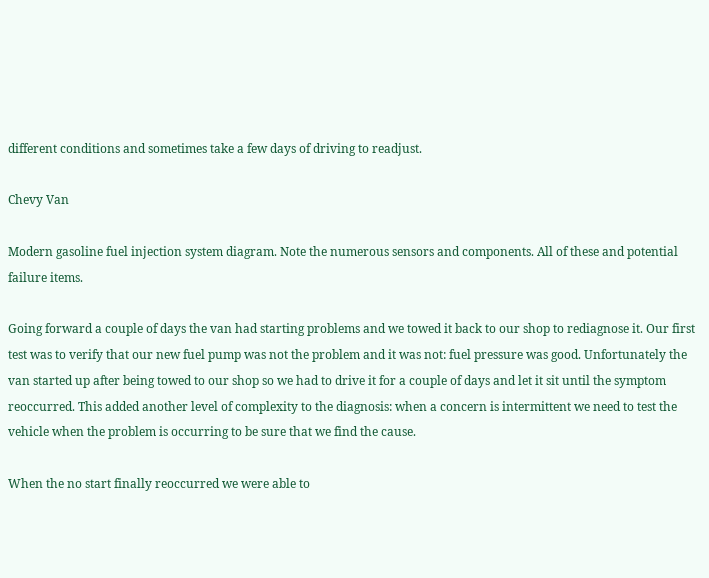different conditions and sometimes take a few days of driving to readjust.

Chevy Van

Modern gasoline fuel injection system diagram. Note the numerous sensors and components. All of these and potential failure items.

Going forward a couple of days the van had starting problems and we towed it back to our shop to rediagnose it. Our first test was to verify that our new fuel pump was not the problem and it was not: fuel pressure was good. Unfortunately the van started up after being towed to our shop so we had to drive it for a couple of days and let it sit until the symptom reoccurred. This added another level of complexity to the diagnosis: when a concern is intermittent we need to test the vehicle when the problem is occurring to be sure that we find the cause.

When the no start finally reoccurred we were able to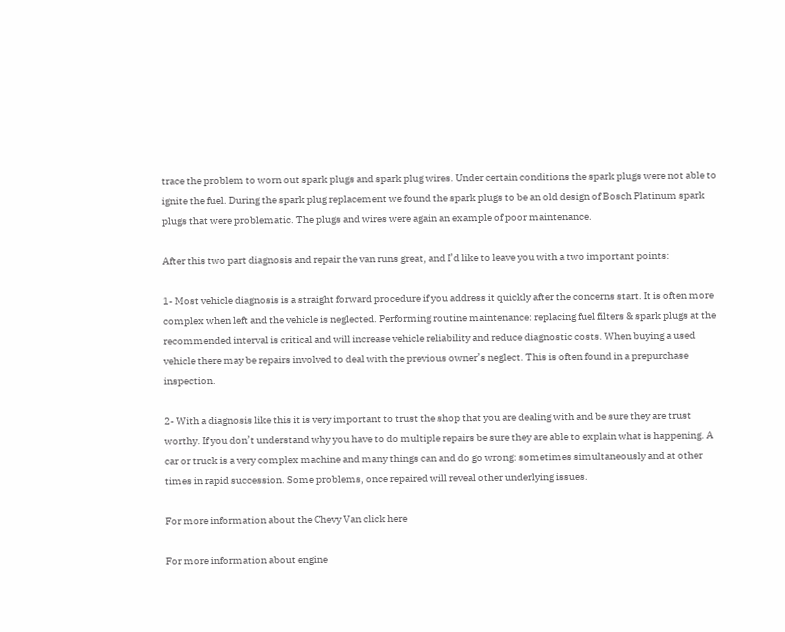trace the problem to worn out spark plugs and spark plug wires. Under certain conditions the spark plugs were not able to ignite the fuel. During the spark plug replacement we found the spark plugs to be an old design of Bosch Platinum spark plugs that were problematic. The plugs and wires were again an example of poor maintenance.

After this two part diagnosis and repair the van runs great, and I’d like to leave you with a two important points:

1- Most vehicle diagnosis is a straight forward procedure if you address it quickly after the concerns start. It is often more complex when left and the vehicle is neglected. Performing routine maintenance: replacing fuel filters & spark plugs at the recommended interval is critical and will increase vehicle reliability and reduce diagnostic costs. When buying a used vehicle there may be repairs involved to deal with the previous owner’s neglect. This is often found in a prepurchase inspection.

2- With a diagnosis like this it is very important to trust the shop that you are dealing with and be sure they are trust worthy. If you don’t understand why you have to do multiple repairs be sure they are able to explain what is happening. A car or truck is a very complex machine and many things can and do go wrong: sometimes simultaneously and at other times in rapid succession. Some problems, once repaired will reveal other underlying issues.

For more information about the Chevy Van click here

For more information about engine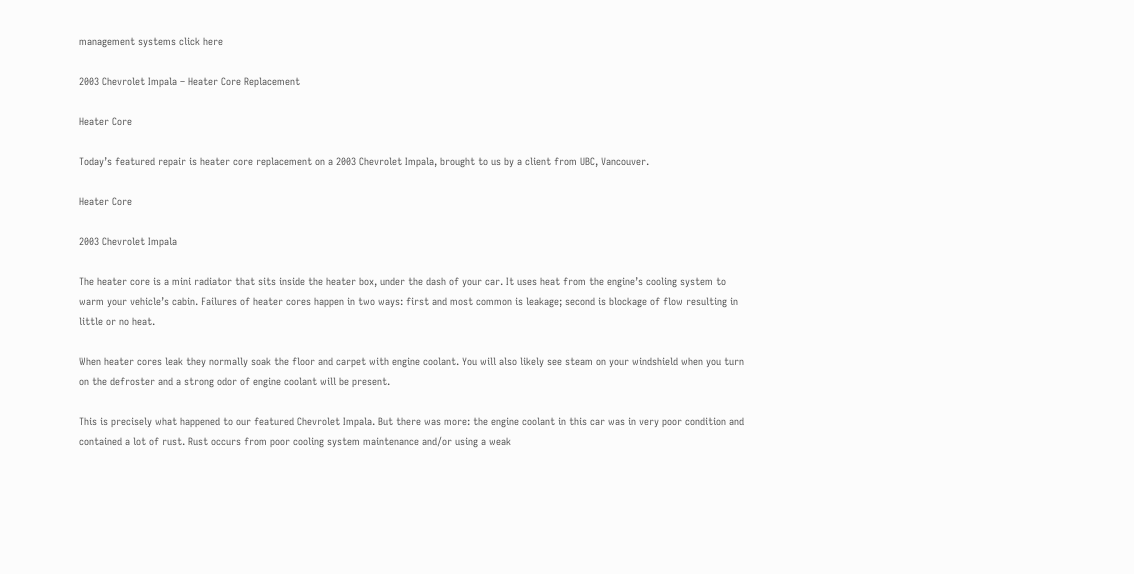management systems click here

2003 Chevrolet Impala – Heater Core Replacement

Heater Core

Today’s featured repair is heater core replacement on a 2003 Chevrolet Impala, brought to us by a client from UBC, Vancouver.

Heater Core

2003 Chevrolet Impala

The heater core is a mini radiator that sits inside the heater box, under the dash of your car. It uses heat from the engine’s cooling system to warm your vehicle’s cabin. Failures of heater cores happen in two ways: first and most common is leakage; second is blockage of flow resulting in little or no heat.

When heater cores leak they normally soak the floor and carpet with engine coolant. You will also likely see steam on your windshield when you turn on the defroster and a strong odor of engine coolant will be present.

This is precisely what happened to our featured Chevrolet Impala. But there was more: the engine coolant in this car was in very poor condition and contained a lot of rust. Rust occurs from poor cooling system maintenance and/or using a weak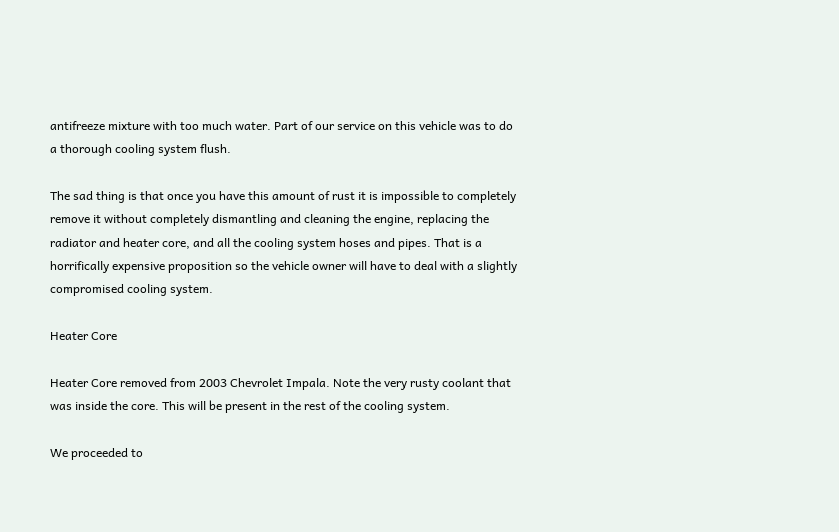antifreeze mixture with too much water. Part of our service on this vehicle was to do a thorough cooling system flush.

The sad thing is that once you have this amount of rust it is impossible to completely remove it without completely dismantling and cleaning the engine, replacing the radiator and heater core, and all the cooling system hoses and pipes. That is a horrifically expensive proposition so the vehicle owner will have to deal with a slightly compromised cooling system.

Heater Core

Heater Core removed from 2003 Chevrolet Impala. Note the very rusty coolant that was inside the core. This will be present in the rest of the cooling system.

We proceeded to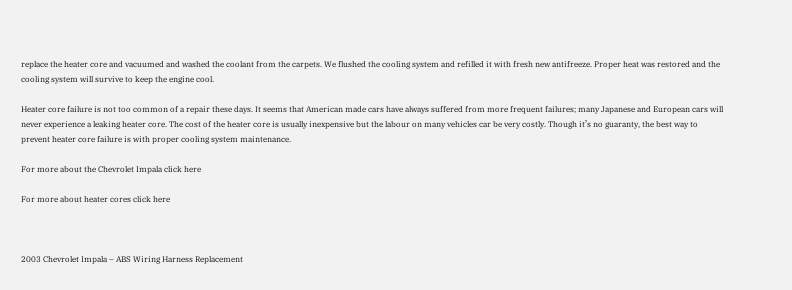replace the heater core and vacuumed and washed the coolant from the carpets. We flushed the cooling system and refilled it with fresh new antifreeze. Proper heat was restored and the cooling system will survive to keep the engine cool.

Heater core failure is not too common of a repair these days. It seems that American made cars have always suffered from more frequent failures; many Japanese and European cars will never experience a leaking heater core. The cost of the heater core is usually inexpensive but the labour on many vehicles car be very costly. Though it’s no guaranty, the best way to prevent heater core failure is with proper cooling system maintenance.

For more about the Chevrolet Impala click here

For more about heater cores click here



2003 Chevrolet Impala – ABS Wiring Harness Replacement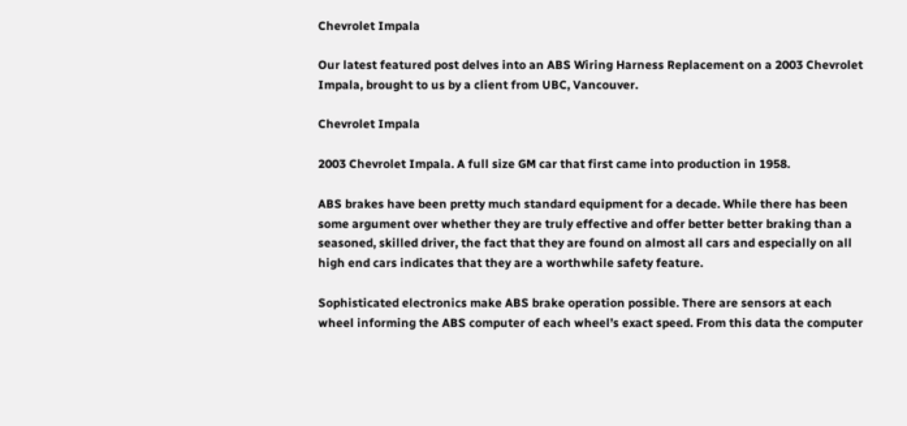Chevrolet Impala

Our latest featured post delves into an ABS Wiring Harness Replacement on a 2003 Chevrolet Impala, brought to us by a client from UBC, Vancouver.

Chevrolet Impala

2003 Chevrolet Impala. A full size GM car that first came into production in 1958.

ABS brakes have been pretty much standard equipment for a decade. While there has been some argument over whether they are truly effective and offer better better braking than a seasoned, skilled driver, the fact that they are found on almost all cars and especially on all high end cars indicates that they are a worthwhile safety feature.

Sophisticated electronics make ABS brake operation possible. There are sensors at each wheel informing the ABS computer of each wheel’s exact speed. From this data the computer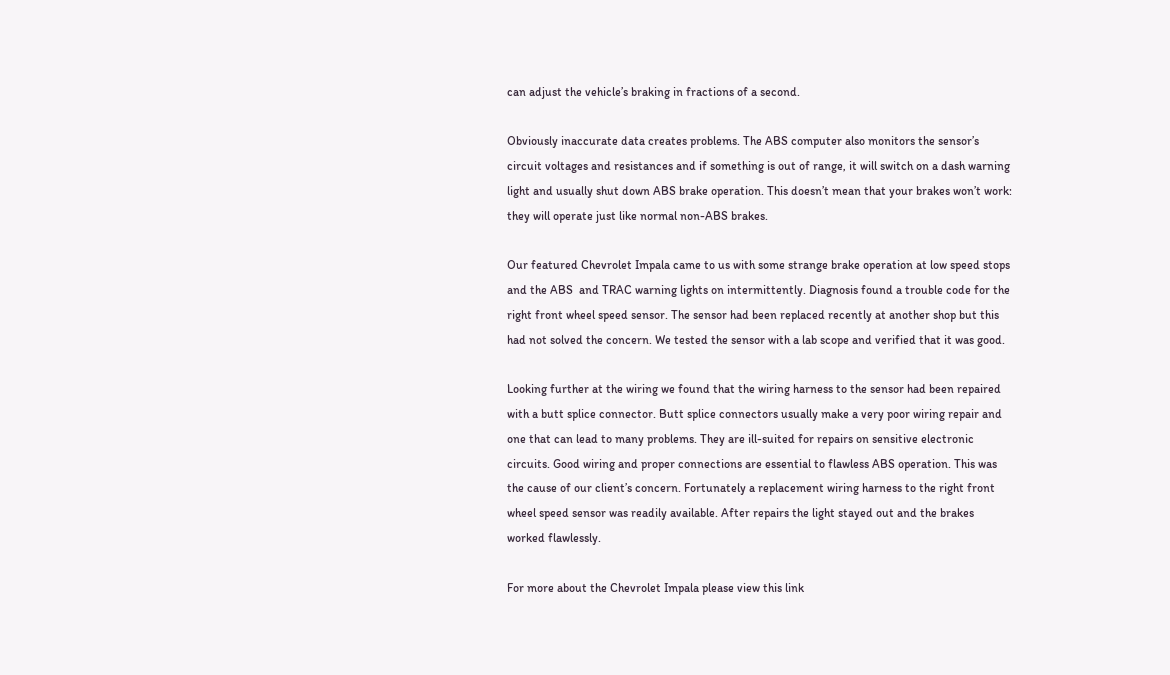can adjust the vehicle’s braking in fractions of a second.

Obviously inaccurate data creates problems. The ABS computer also monitors the sensor’s circuit voltages and resistances and if something is out of range, it will switch on a dash warning light and usually shut down ABS brake operation. This doesn’t mean that your brakes won’t work: they will operate just like normal non-ABS brakes.

Our featured Chevrolet Impala came to us with some strange brake operation at low speed stops and the ABS  and TRAC warning lights on intermittently. Diagnosis found a trouble code for the right front wheel speed sensor. The sensor had been replaced recently at another shop but this had not solved the concern. We tested the sensor with a lab scope and verified that it was good.

Looking further at the wiring we found that the wiring harness to the sensor had been repaired with a butt splice connector. Butt splice connectors usually make a very poor wiring repair and one that can lead to many problems. They are ill-suited for repairs on sensitive electronic circuits. Good wiring and proper connections are essential to flawless ABS operation. This was the cause of our client’s concern. Fortunately a replacement wiring harness to the right front wheel speed sensor was readily available. After repairs the light stayed out and the brakes worked flawlessly.

For more about the Chevrolet Impala please view this link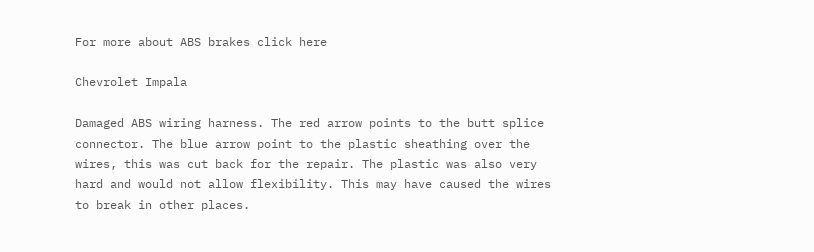For more about ABS brakes click here

Chevrolet Impala

Damaged ABS wiring harness. The red arrow points to the butt splice connector. The blue arrow point to the plastic sheathing over the wires, this was cut back for the repair. The plastic was also very hard and would not allow flexibility. This may have caused the wires to break in other places.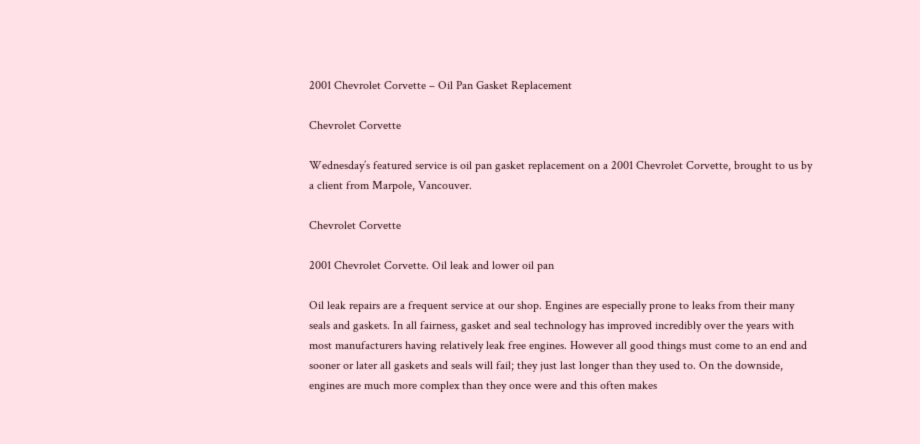2001 Chevrolet Corvette – Oil Pan Gasket Replacement

Chevrolet Corvette

Wednesday’s featured service is oil pan gasket replacement on a 2001 Chevrolet Corvette, brought to us by a client from Marpole, Vancouver.

Chevrolet Corvette

2001 Chevrolet Corvette. Oil leak and lower oil pan

Oil leak repairs are a frequent service at our shop. Engines are especially prone to leaks from their many seals and gaskets. In all fairness, gasket and seal technology has improved incredibly over the years with most manufacturers having relatively leak free engines. However all good things must come to an end and sooner or later all gaskets and seals will fail; they just last longer than they used to. On the downside, engines are much more complex than they once were and this often makes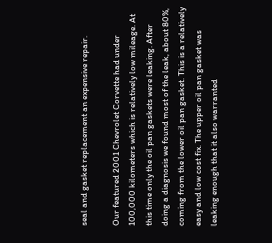seal and gasket replacement an expensive repair.

Our featured 2001 Chevrolet Corvette had under 100,000 kilometers which is relatively low mileage. At this time only the oil pan gaskets were leaking. After doing a diagnosis we found most of the leak, about 80%, coming from the lower oil pan gasket. This is a relatively easy and low cost fix. The upper oil pan gasket was leaking enough that it also warranted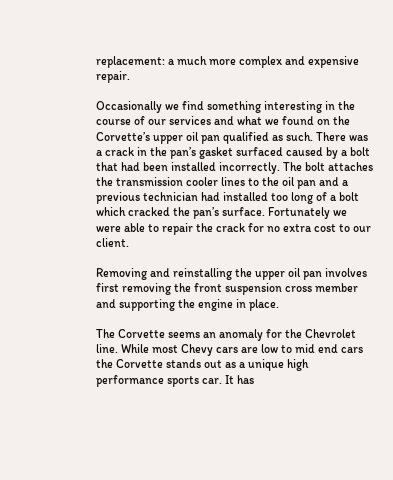replacement: a much more complex and expensive repair.

Occasionally we find something interesting in the course of our services and what we found on the Corvette’s upper oil pan qualified as such. There was a crack in the pan’s gasket surfaced caused by a bolt that had been installed incorrectly. The bolt attaches the transmission cooler lines to the oil pan and a previous technician had installed too long of a bolt which cracked the pan’s surface. Fortunately we were able to repair the crack for no extra cost to our client.

Removing and reinstalling the upper oil pan involves first removing the front suspension cross member and supporting the engine in place.

The Corvette seems an anomaly for the Chevrolet line. While most Chevy cars are low to mid end cars the Corvette stands out as a unique high performance sports car. It has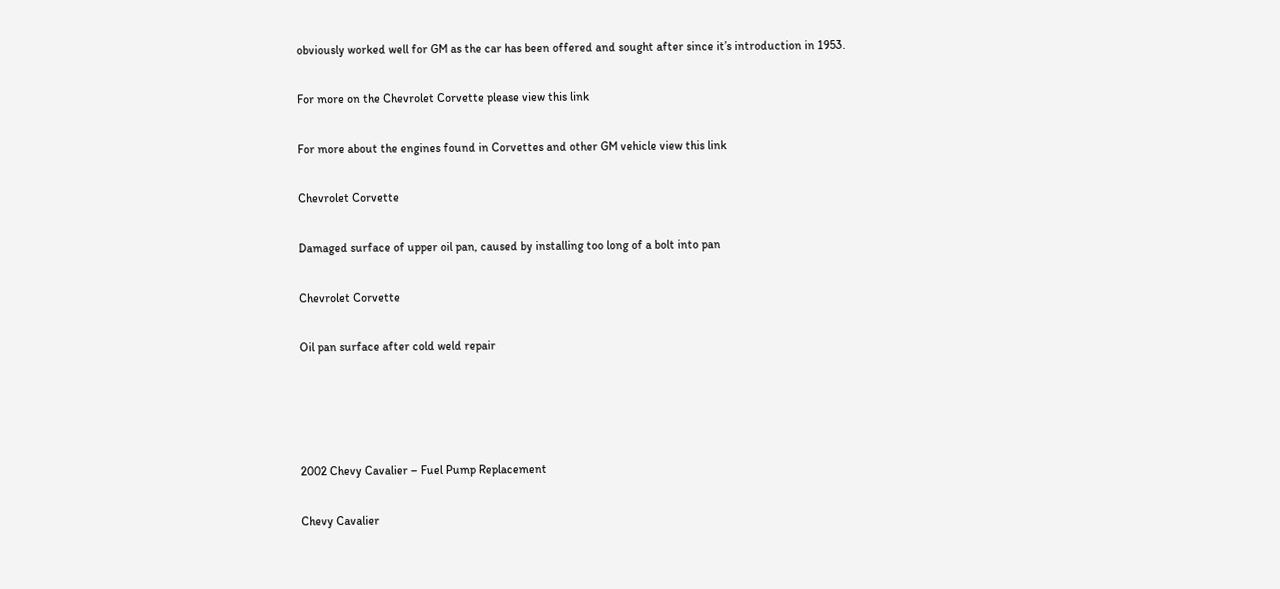obviously worked well for GM as the car has been offered and sought after since it’s introduction in 1953.

For more on the Chevrolet Corvette please view this link

For more about the engines found in Corvettes and other GM vehicle view this link

Chevrolet Corvette

Damaged surface of upper oil pan, caused by installing too long of a bolt into pan

Chevrolet Corvette

Oil pan surface after cold weld repair




2002 Chevy Cavalier – Fuel Pump Replacement

Chevy Cavalier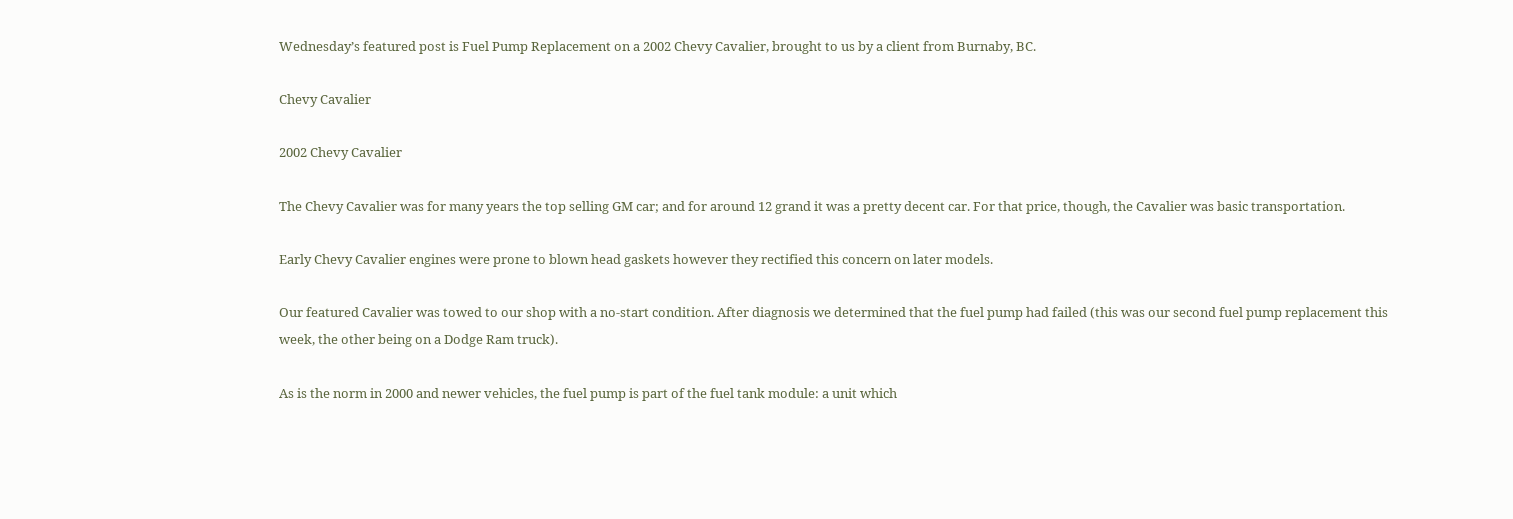Wednesday’s featured post is Fuel Pump Replacement on a 2002 Chevy Cavalier, brought to us by a client from Burnaby, BC.

Chevy Cavalier

2002 Chevy Cavalier

The Chevy Cavalier was for many years the top selling GM car; and for around 12 grand it was a pretty decent car. For that price, though, the Cavalier was basic transportation.

Early Chevy Cavalier engines were prone to blown head gaskets however they rectified this concern on later models.

Our featured Cavalier was towed to our shop with a no-start condition. After diagnosis we determined that the fuel pump had failed (this was our second fuel pump replacement this week, the other being on a Dodge Ram truck).

As is the norm in 2000 and newer vehicles, the fuel pump is part of the fuel tank module: a unit which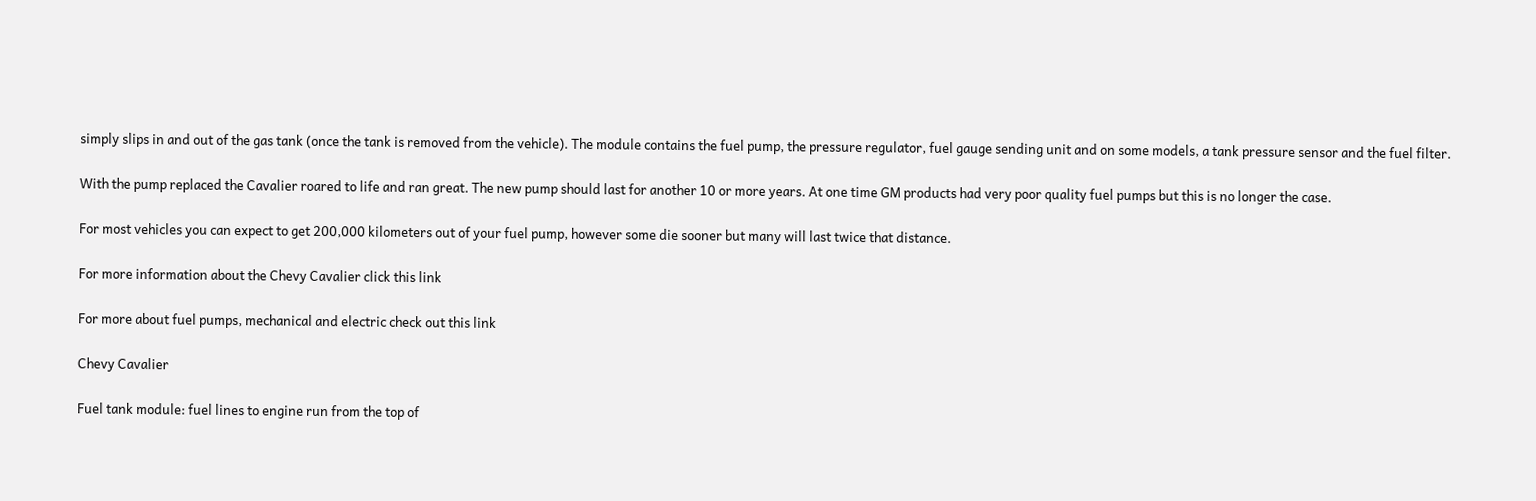simply slips in and out of the gas tank (once the tank is removed from the vehicle). The module contains the fuel pump, the pressure regulator, fuel gauge sending unit and on some models, a tank pressure sensor and the fuel filter.

With the pump replaced the Cavalier roared to life and ran great. The new pump should last for another 10 or more years. At one time GM products had very poor quality fuel pumps but this is no longer the case.

For most vehicles you can expect to get 200,000 kilometers out of your fuel pump, however some die sooner but many will last twice that distance.

For more information about the Chevy Cavalier click this link

For more about fuel pumps, mechanical and electric check out this link

Chevy Cavalier

Fuel tank module: fuel lines to engine run from the top of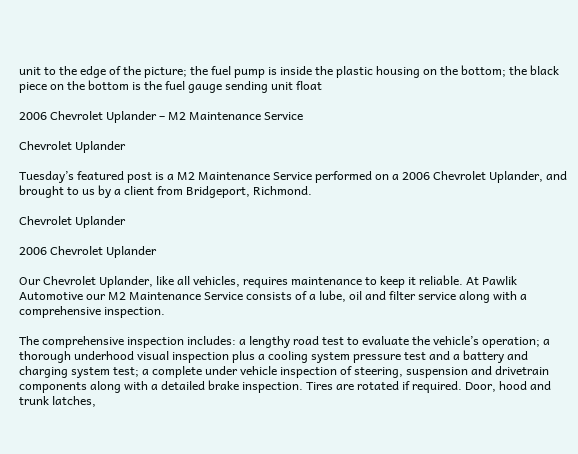unit to the edge of the picture; the fuel pump is inside the plastic housing on the bottom; the black piece on the bottom is the fuel gauge sending unit float

2006 Chevrolet Uplander – M2 Maintenance Service

Chevrolet Uplander

Tuesday’s featured post is a M2 Maintenance Service performed on a 2006 Chevrolet Uplander, and brought to us by a client from Bridgeport, Richmond.

Chevrolet Uplander

2006 Chevrolet Uplander

Our Chevrolet Uplander, like all vehicles, requires maintenance to keep it reliable. At Pawlik Automotive our M2 Maintenance Service consists of a lube, oil and filter service along with a comprehensive inspection.

The comprehensive inspection includes: a lengthy road test to evaluate the vehicle’s operation; a thorough underhood visual inspection plus a cooling system pressure test and a battery and charging system test; a complete under vehicle inspection of steering, suspension and drivetrain components along with a detailed brake inspection. Tires are rotated if required. Door, hood and trunk latches,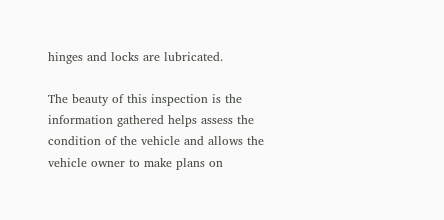hinges and locks are lubricated.

The beauty of this inspection is the information gathered helps assess the condition of the vehicle and allows the vehicle owner to make plans on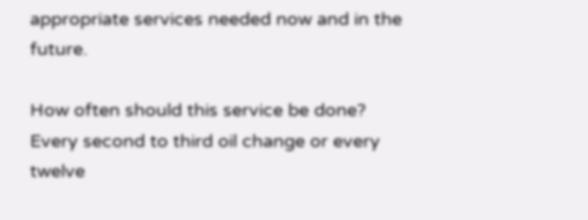appropriate services needed now and in the future.

How often should this service be done? Every second to third oil change or every twelve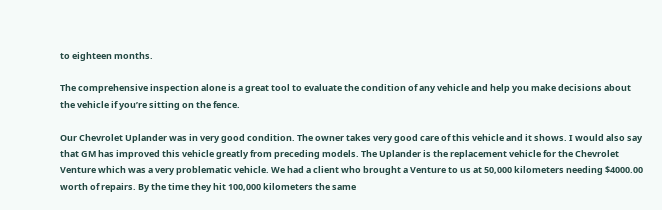to eighteen months.

The comprehensive inspection alone is a great tool to evaluate the condition of any vehicle and help you make decisions about the vehicle if you’re sitting on the fence.

Our Chevrolet Uplander was in very good condition. The owner takes very good care of this vehicle and it shows. I would also say that GM has improved this vehicle greatly from preceding models. The Uplander is the replacement vehicle for the Chevrolet Venture which was a very problematic vehicle. We had a client who brought a Venture to us at 50,000 kilometers needing $4000.00 worth of repairs. By the time they hit 100,000 kilometers the same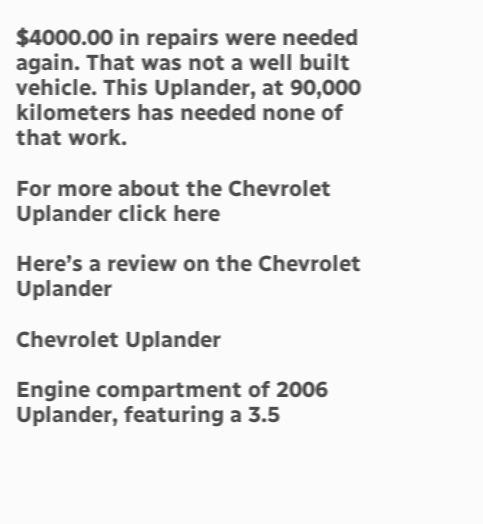$4000.00 in repairs were needed again. That was not a well built vehicle. This Uplander, at 90,000 kilometers has needed none of that work.

For more about the Chevrolet Uplander click here

Here’s a review on the Chevrolet Uplander

Chevrolet Uplander

Engine compartment of 2006 Uplander, featuring a 3.5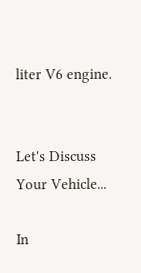liter V6 engine.


Let's Discuss Your Vehicle...

In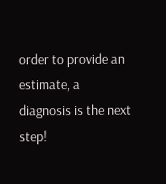order to provide an estimate, a diagnosis is the next step!